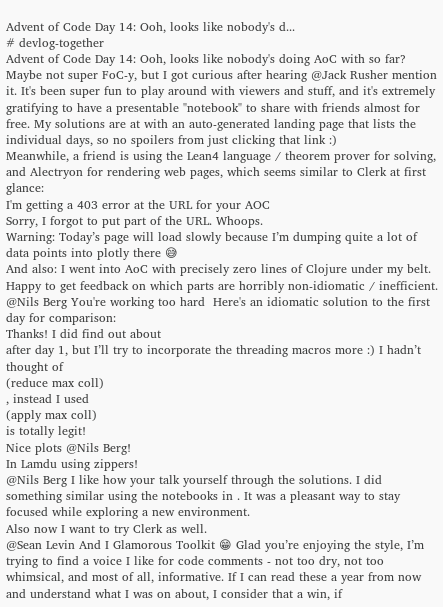Advent of Code Day 14: Ooh, looks like nobody's d...
# devlog-together
Advent of Code Day 14: Ooh, looks like nobody's doing AoC with so far? Maybe not super FoC-y, but I got curious after hearing @Jack Rusher mention it. It's been super fun to play around with viewers and stuff, and it's extremely gratifying to have a presentable "notebook" to share with friends almost for free. My solutions are at with an auto-generated landing page that lists the individual days, so no spoilers from just clicking that link :)
Meanwhile, a friend is using the Lean4 language / theorem prover for solving, and Alectryon for rendering web pages, which seems similar to Clerk at first glance:
I'm getting a 403 error at the URL for your AOC
Sorry, I forgot to put part of the URL. Whoops.
Warning: Today’s page will load slowly because I’m dumping quite a lot of data points into plotly there 😅
And also: I went into AoC with precisely zero lines of Clojure under my belt. Happy to get feedback on which parts are horribly non-idiomatic / inefficient.
@Nils Berg You're working too hard  Here's an idiomatic solution to the first day for comparison:
Thanks! I did find out about
after day 1, but I’ll try to incorporate the threading macros more :) I hadn’t thought of
(reduce max coll)
, instead I used
(apply max coll)
is totally legit!
Nice plots @Nils Berg!
In Lamdu using zippers!
@Nils Berg I like how your talk yourself through the solutions. I did something similar using the notebooks in . It was a pleasant way to stay focused while exploring a new environment.
Also now I want to try Clerk as well.
@Sean Levin And I Glamorous Toolkit 😁 Glad you’re enjoying the style, I’m trying to find a voice I like for code comments - not too dry, not too whimsical, and most of all, informative. If I can read these a year from now and understand what I was on about, I consider that a win, if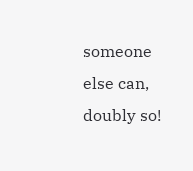someone else can, doubly so!